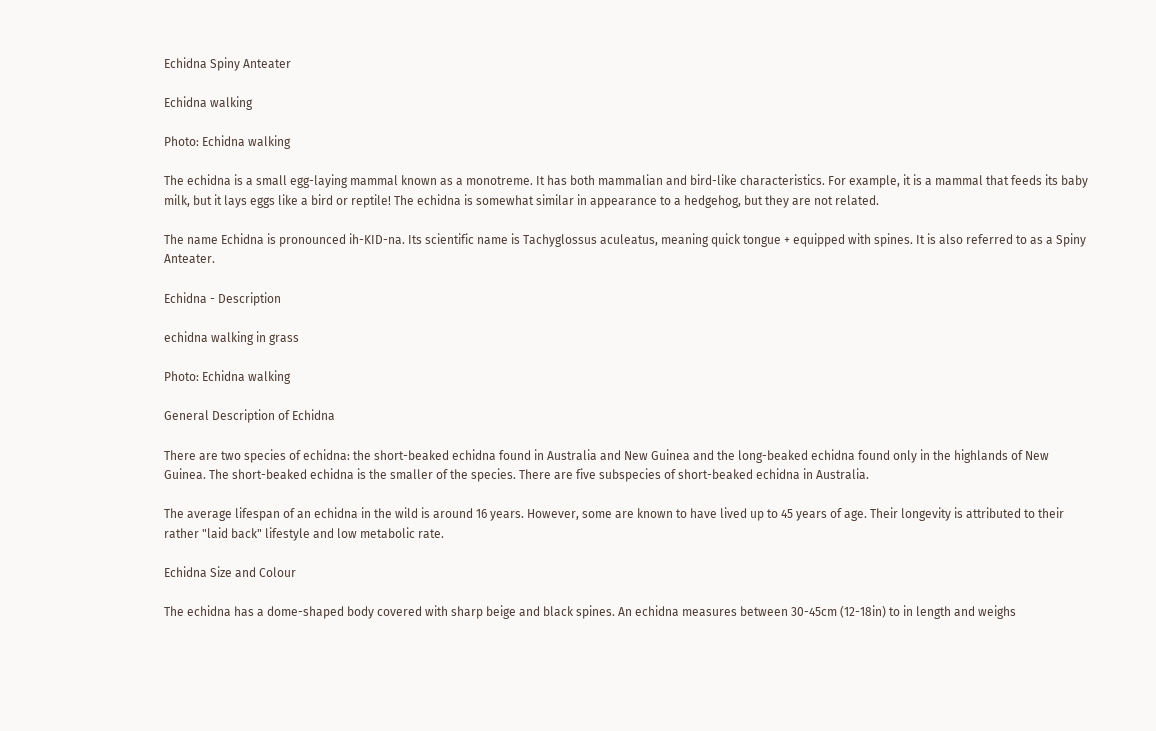Echidna Spiny Anteater

Echidna walking

Photo: Echidna walking

The echidna is a small egg-laying mammal known as a monotreme. It has both mammalian and bird-like characteristics. For example, it is a mammal that feeds its baby milk, but it lays eggs like a bird or reptile! The echidna is somewhat similar in appearance to a hedgehog, but they are not related.

The name Echidna is pronounced ih-KID-na. Its scientific name is Tachyglossus aculeatus, meaning quick tongue + equipped with spines. It is also referred to as a Spiny Anteater.

Echidna - Description

echidna walking in grass

Photo: Echidna walking

General Description of Echidna

There are two species of echidna: the short-beaked echidna found in Australia and New Guinea and the long-beaked echidna found only in the highlands of New Guinea. The short-beaked echidna is the smaller of the species. There are five subspecies of short-beaked echidna in Australia.

The average lifespan of an echidna in the wild is around 16 years. However, some are known to have lived up to 45 years of age. Their longevity is attributed to their rather "laid back" lifestyle and low metabolic rate.

Echidna Size and Colour

The echidna has a dome-shaped body covered with sharp beige and black spines. An echidna measures between 30-45cm (12-18in) to in length and weighs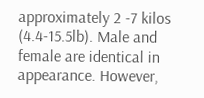approximately 2 -7 kilos (4.4-15.5lb). Male and female are identical in appearance. However,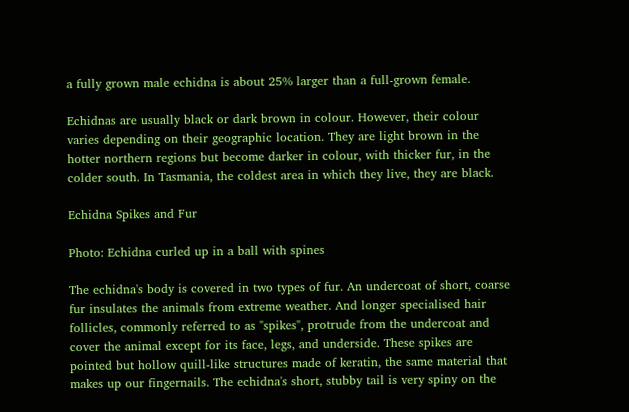a fully grown male echidna is about 25% larger than a full-grown female.

Echidnas are usually black or dark brown in colour. However, their colour varies depending on their geographic location. They are light brown in the hotter northern regions but become darker in colour, with thicker fur, in the colder south. In Tasmania, the coldest area in which they live, they are black.

Echidna Spikes and Fur

Photo: Echidna curled up in a ball with spines

The echidna's body is covered in two types of fur. An undercoat of short, coarse fur insulates the animals from extreme weather. And longer specialised hair follicles, commonly referred to as "spikes", protrude from the undercoat and cover the animal except for its face, legs, and underside. These spikes are pointed but hollow quill-like structures made of keratin, the same material that makes up our fingernails. The echidna's short, stubby tail is very spiny on the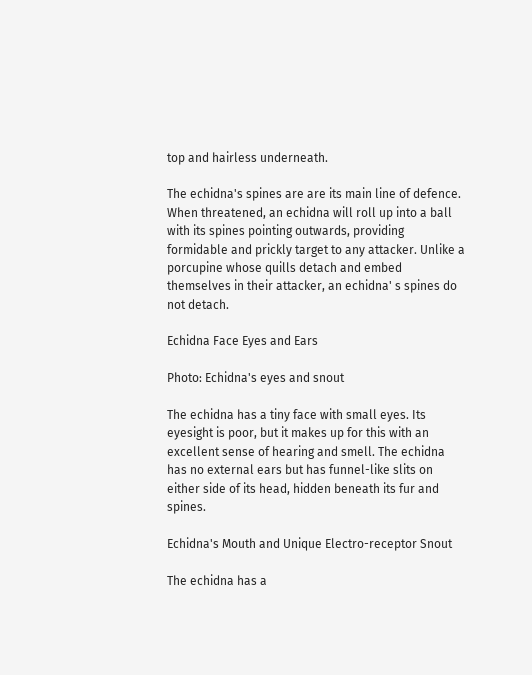top and hairless underneath.

The echidna's spines are are its main line of defence. When threatened, an echidna will roll up into a ball with its spines pointing outwards, providing formidable and prickly target to any attacker. Unlike a porcupine whose quills detach and embed themselves in their attacker, an echidna' s spines do not detach.

Echidna Face Eyes and Ears

Photo: Echidna's eyes and snout

The echidna has a tiny face with small eyes. Its eyesight is poor, but it makes up for this with an excellent sense of hearing and smell. The echidna has no external ears but has funnel-like slits on either side of its head, hidden beneath its fur and spines.

Echidna's Mouth and Unique Electro-receptor Snout

The echidna has a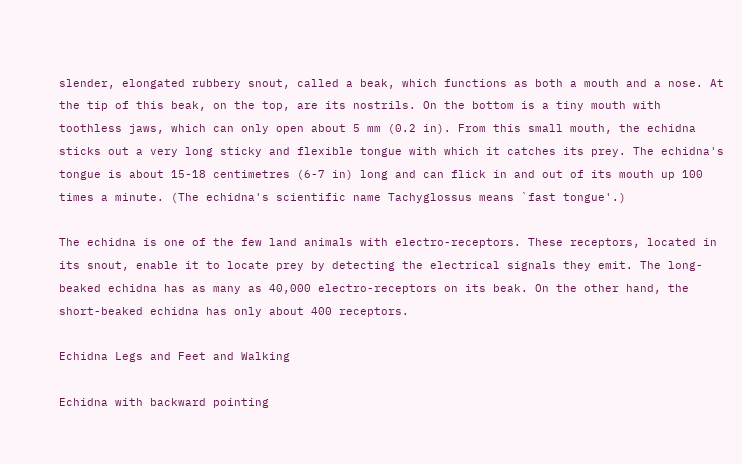slender, elongated rubbery snout, called a beak, which functions as both a mouth and a nose. At the tip of this beak, on the top, are its nostrils. On the bottom is a tiny mouth with toothless jaws, which can only open about 5 mm (0.2 in). From this small mouth, the echidna sticks out a very long sticky and flexible tongue with which it catches its prey. The echidna's tongue is about 15-18 centimetres (6-7 in) long and can flick in and out of its mouth up 100 times a minute. (The echidna's scientific name Tachyglossus means `fast tongue'.)

The echidna is one of the few land animals with electro-receptors. These receptors, located in its snout, enable it to locate prey by detecting the electrical signals they emit. The long-beaked echidna has as many as 40,000 electro-receptors on its beak. On the other hand, the short-beaked echidna has only about 400 receptors.

Echidna Legs and Feet and Walking

Echidna with backward pointing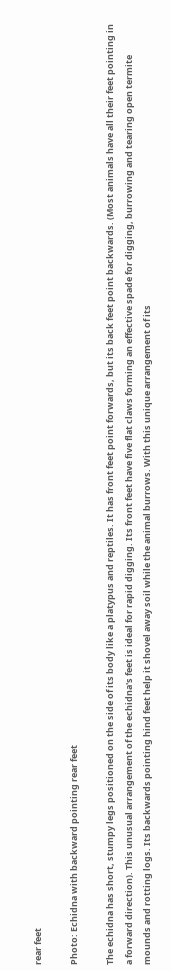rear feet

Photo: Echidna with backward pointing rear feet

The echidna has short, stumpy legs positioned on the side of its body like a platypus and reptiles. It has front feet point forwards, but its back feet point backwards. (Most animals have all their feet pointing in a forward direction). This unusual arrangement of the echidna's feet is ideal for rapid digging. Its front feet have five flat claws forming an effective spade for digging, burrowing and tearing open termite mounds and rotting logs. Its backwards pointing hind feet help it shovel away soil while the animal burrows. With this unique arrangement of its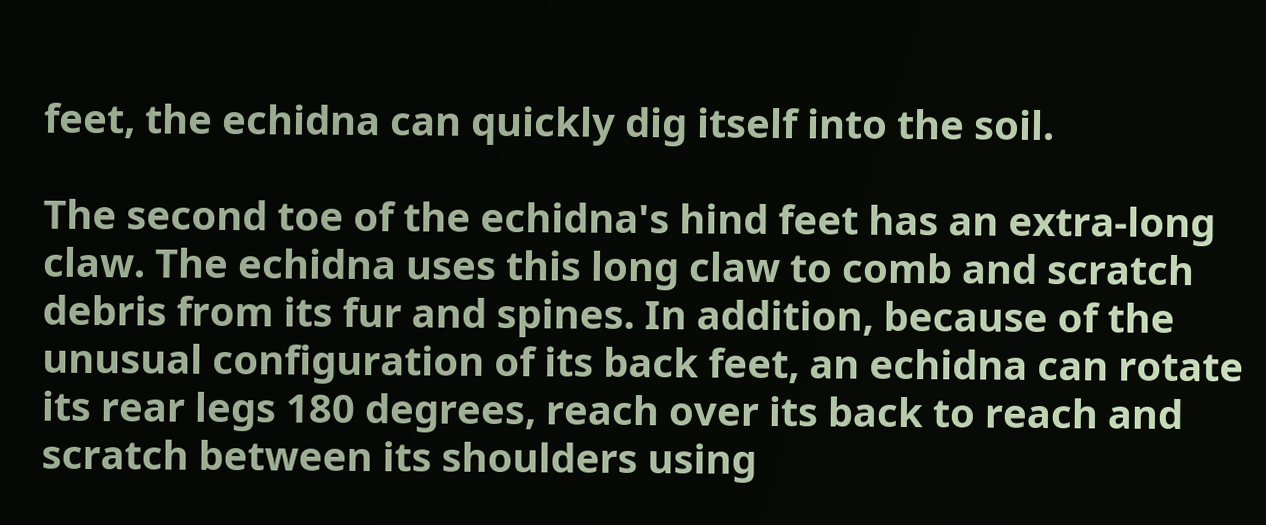feet, the echidna can quickly dig itself into the soil.

The second toe of the echidna's hind feet has an extra-long claw. The echidna uses this long claw to comb and scratch debris from its fur and spines. In addition, because of the unusual configuration of its back feet, an echidna can rotate its rear legs 180 degrees, reach over its back to reach and scratch between its shoulders using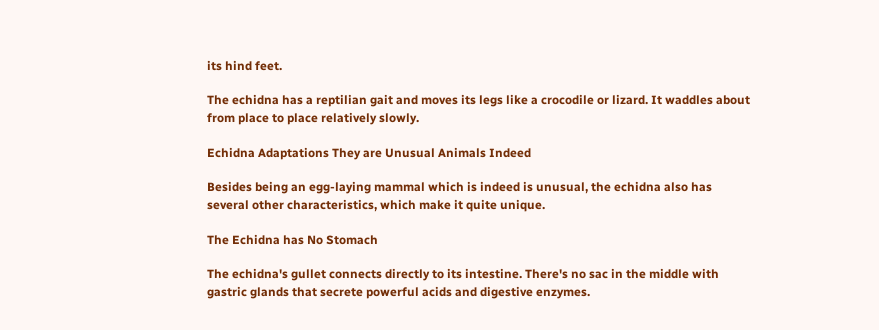its hind feet.

The echidna has a reptilian gait and moves its legs like a crocodile or lizard. It waddles about from place to place relatively slowly.

Echidna Adaptations They are Unusual Animals Indeed

Besides being an egg-laying mammal which is indeed is unusual, the echidna also has several other characteristics, which make it quite unique.

The Echidna has No Stomach

The echidna's gullet connects directly to its intestine. There's no sac in the middle with gastric glands that secrete powerful acids and digestive enzymes.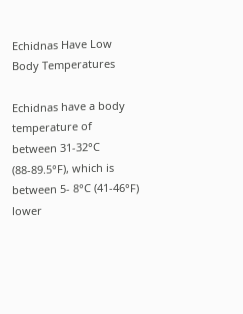Echidnas Have Low Body Temperatures

Echidnas have a body temperature of between 31-32°C (88-89.5°F), which is between 5- 8°C (41-46°F) lower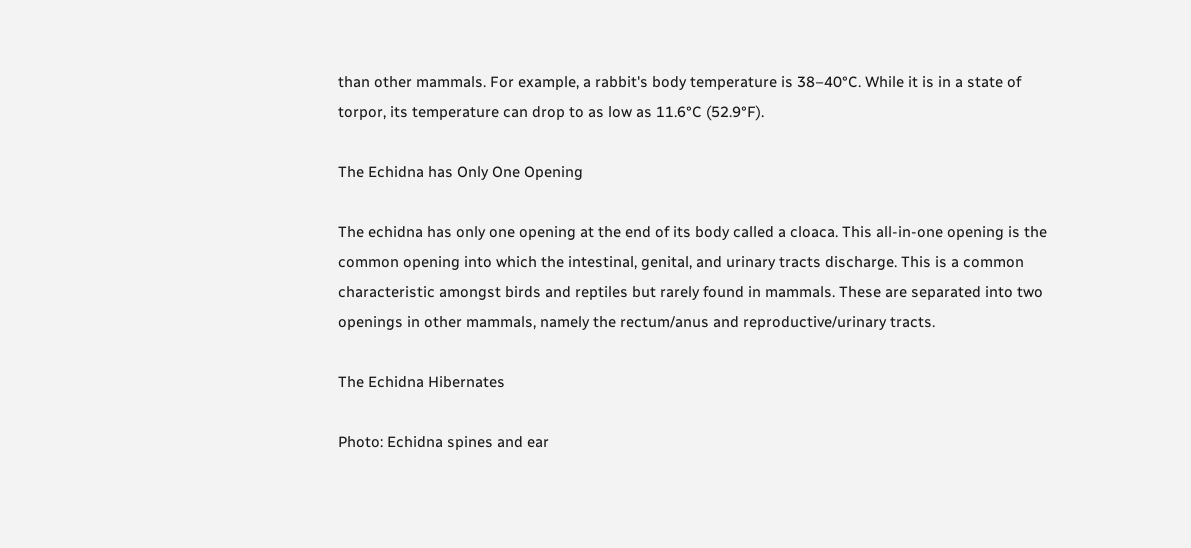than other mammals. For example, a rabbit's body temperature is 38–40°C. While it is in a state of torpor, its temperature can drop to as low as 11.6°C (52.9°F).

The Echidna has Only One Opening

The echidna has only one opening at the end of its body called a cloaca. This all-in-one opening is the common opening into which the intestinal, genital, and urinary tracts discharge. This is a common characteristic amongst birds and reptiles but rarely found in mammals. These are separated into two openings in other mammals, namely the rectum/anus and reproductive/urinary tracts.

The Echidna Hibernates

Photo: Echidna spines and ear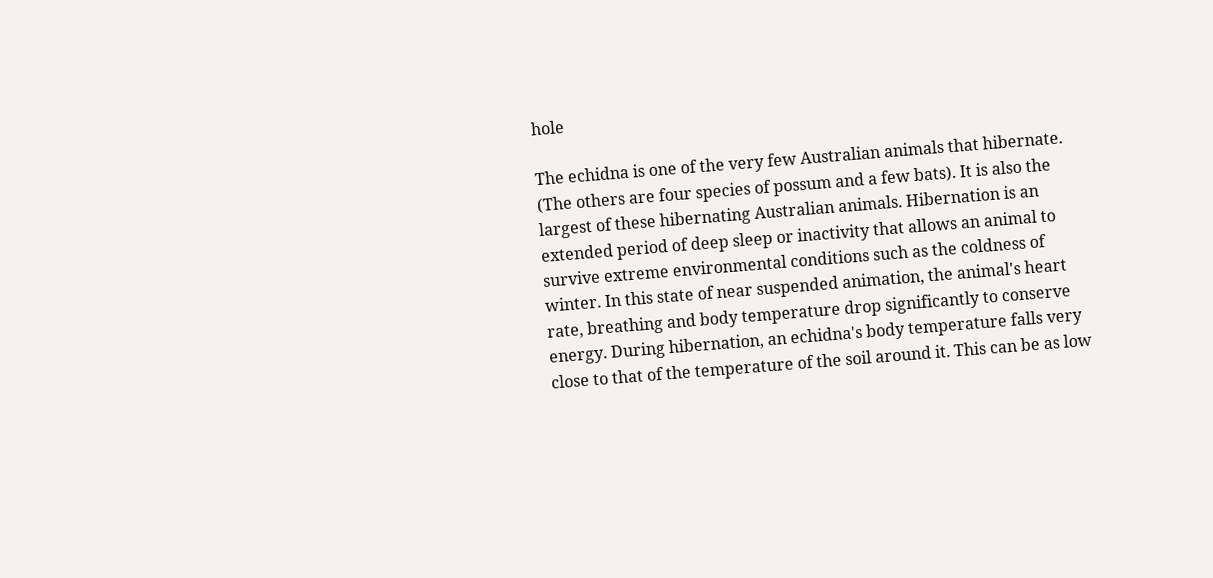hole

The echidna is one of the very few Australian animals that hibernate. (The others are four species of possum and a few bats). It is also the largest of these hibernating Australian animals. Hibernation is an extended period of deep sleep or inactivity that allows an animal to survive extreme environmental conditions such as the coldness of winter. In this state of near suspended animation, the animal's heart rate, breathing and body temperature drop significantly to conserve energy. During hibernation, an echidna's body temperature falls very close to that of the temperature of the soil around it. This can be as low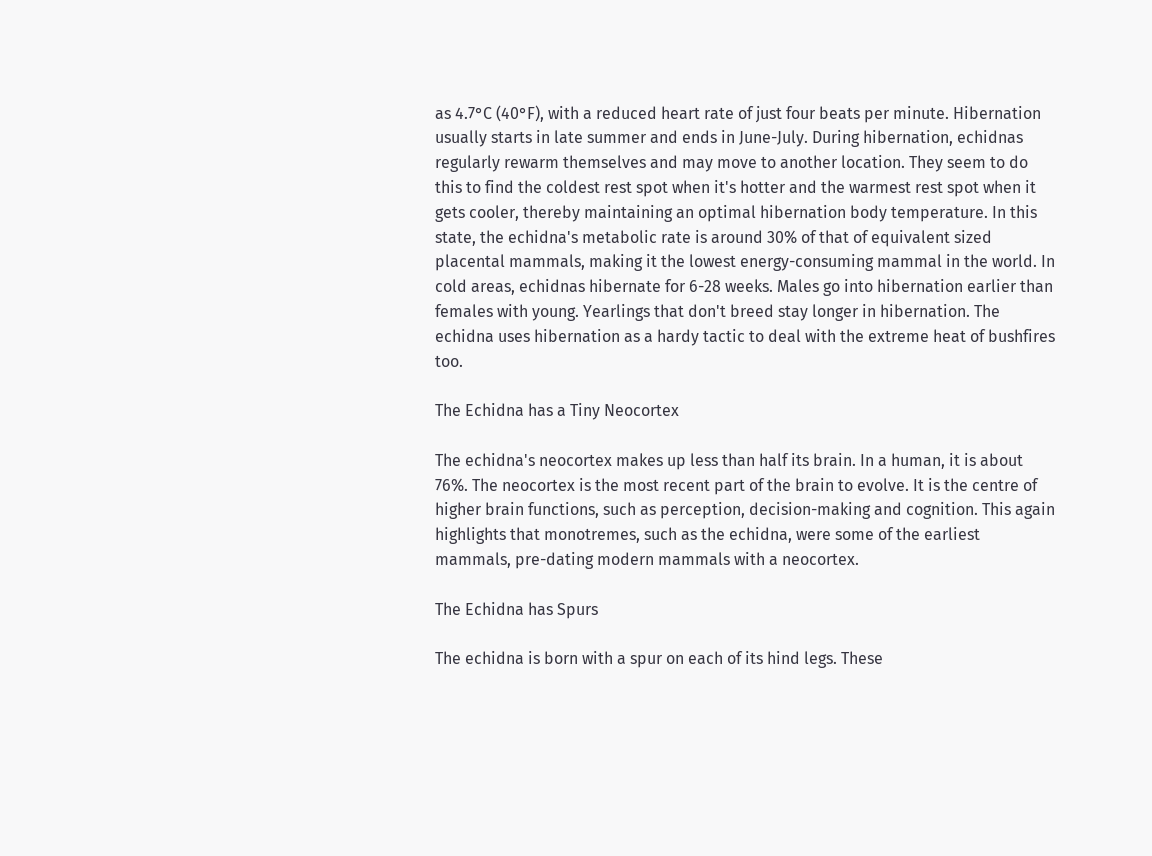as 4.7°C (40°F), with a reduced heart rate of just four beats per minute. Hibernation usually starts in late summer and ends in June-July. During hibernation, echidnas regularly rewarm themselves and may move to another location. They seem to do this to find the coldest rest spot when it's hotter and the warmest rest spot when it gets cooler, thereby maintaining an optimal hibernation body temperature. In this state, the echidna's metabolic rate is around 30% of that of equivalent sized placental mammals, making it the lowest energy-consuming mammal in the world. In cold areas, echidnas hibernate for 6-28 weeks. Males go into hibernation earlier than females with young. Yearlings that don't breed stay longer in hibernation. The echidna uses hibernation as a hardy tactic to deal with the extreme heat of bushfires too.

The Echidna has a Tiny Neocortex

The echidna's neocortex makes up less than half its brain. In a human, it is about 76%. The neocortex is the most recent part of the brain to evolve. It is the centre of higher brain functions, such as perception, decision-making and cognition. This again highlights that monotremes, such as the echidna, were some of the earliest mammals, pre-dating modern mammals with a neocortex.

The Echidna has Spurs

The echidna is born with a spur on each of its hind legs. These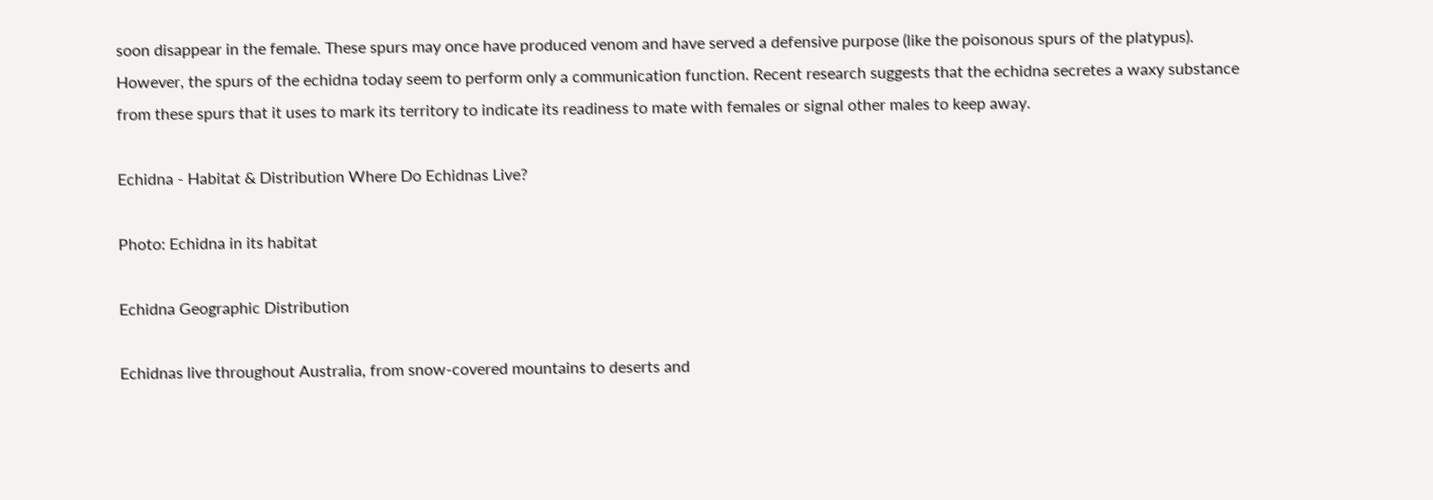soon disappear in the female. These spurs may once have produced venom and have served a defensive purpose (like the poisonous spurs of the platypus). However, the spurs of the echidna today seem to perform only a communication function. Recent research suggests that the echidna secretes a waxy substance from these spurs that it uses to mark its territory to indicate its readiness to mate with females or signal other males to keep away.

Echidna - Habitat & Distribution Where Do Echidnas Live?

Photo: Echidna in its habitat

Echidna Geographic Distribution

Echidnas live throughout Australia, from snow-covered mountains to deserts and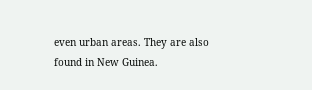even urban areas. They are also found in New Guinea.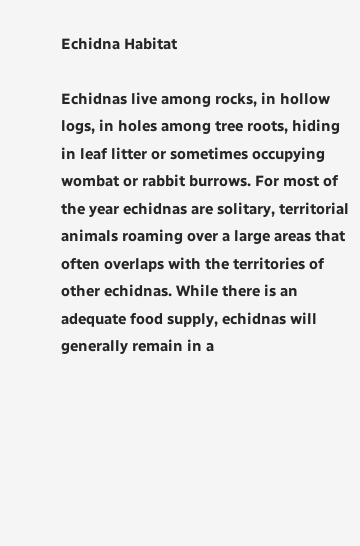Echidna Habitat

Echidnas live among rocks, in hollow logs, in holes among tree roots, hiding in leaf litter or sometimes occupying wombat or rabbit burrows. For most of the year echidnas are solitary, territorial animals roaming over a large areas that often overlaps with the territories of other echidnas. While there is an adequate food supply, echidnas will generally remain in a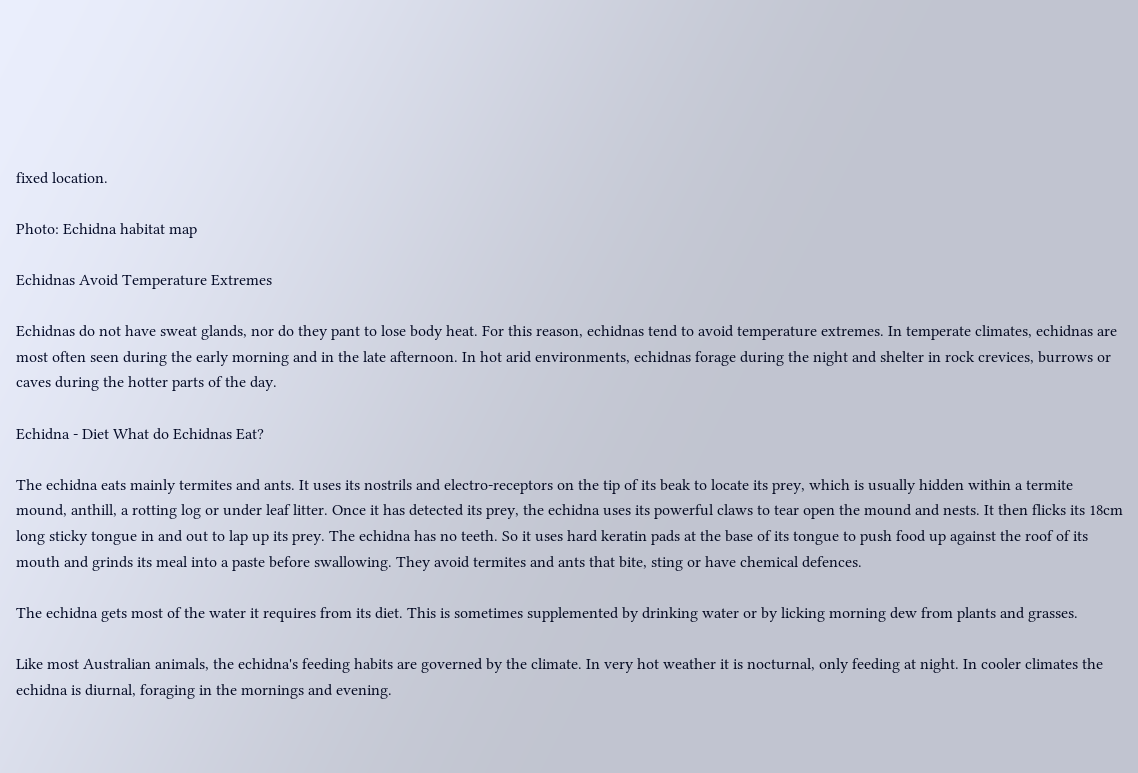fixed location.

Photo: Echidna habitat map

Echidnas Avoid Temperature Extremes

Echidnas do not have sweat glands, nor do they pant to lose body heat. For this reason, echidnas tend to avoid temperature extremes. In temperate climates, echidnas are most often seen during the early morning and in the late afternoon. In hot arid environments, echidnas forage during the night and shelter in rock crevices, burrows or caves during the hotter parts of the day.

Echidna - Diet What do Echidnas Eat?

The echidna eats mainly termites and ants. It uses its nostrils and electro-receptors on the tip of its beak to locate its prey, which is usually hidden within a termite mound, anthill, a rotting log or under leaf litter. Once it has detected its prey, the echidna uses its powerful claws to tear open the mound and nests. It then flicks its 18cm long sticky tongue in and out to lap up its prey. The echidna has no teeth. So it uses hard keratin pads at the base of its tongue to push food up against the roof of its mouth and grinds its meal into a paste before swallowing. They avoid termites and ants that bite, sting or have chemical defences.

The echidna gets most of the water it requires from its diet. This is sometimes supplemented by drinking water or by licking morning dew from plants and grasses.

Like most Australian animals, the echidna's feeding habits are governed by the climate. In very hot weather it is nocturnal, only feeding at night. In cooler climates the echidna is diurnal, foraging in the mornings and evening.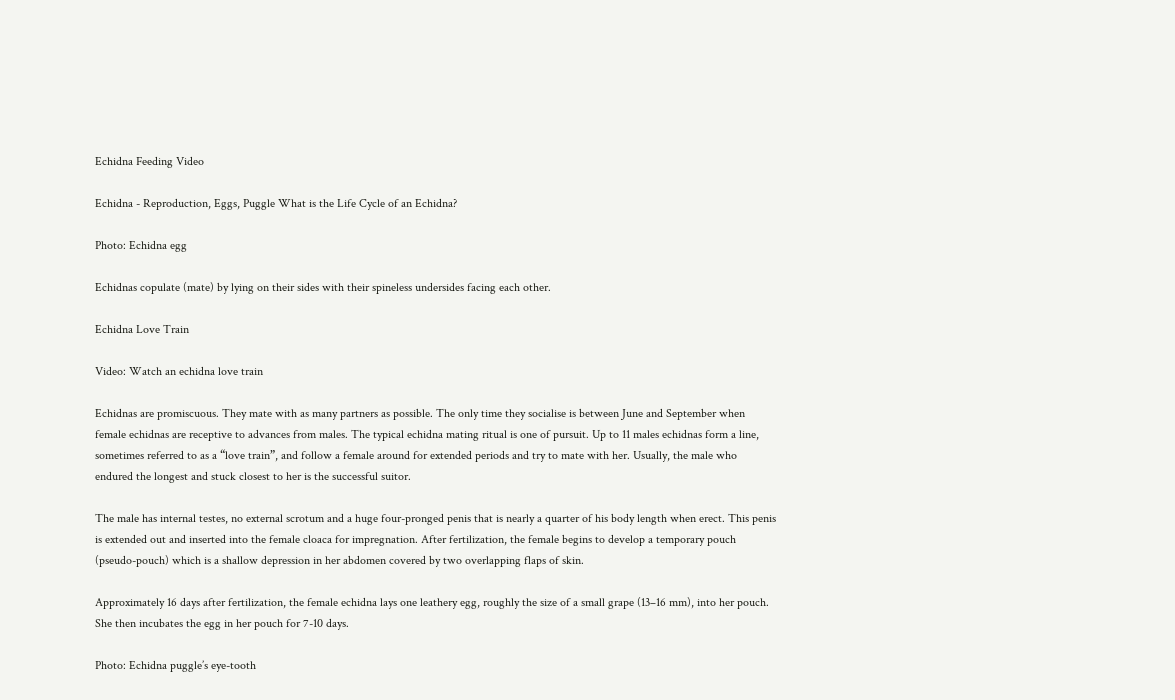Echidna Feeding Video

Echidna - Reproduction, Eggs, Puggle What is the Life Cycle of an Echidna?

Photo: Echidna egg

Echidnas copulate (mate) by lying on their sides with their spineless undersides facing each other.

Echidna Love Train

Video: Watch an echidna love train

Echidnas are promiscuous. They mate with as many partners as possible. The only time they socialise is between June and September when female echidnas are receptive to advances from males. The typical echidna mating ritual is one of pursuit. Up to 11 males echidnas form a line, sometimes referred to as a “love train”, and follow a female around for extended periods and try to mate with her. Usually, the male who endured the longest and stuck closest to her is the successful suitor.

The male has internal testes, no external scrotum and a huge four-pronged penis that is nearly a quarter of his body length when erect. This penis is extended out and inserted into the female cloaca for impregnation. After fertilization, the female begins to develop a temporary pouch (pseudo-pouch) which is a shallow depression in her abdomen covered by two overlapping flaps of skin.

Approximately 16 days after fertilization, the female echidna lays one leathery egg, roughly the size of a small grape (13–16 mm), into her pouch. She then incubates the egg in her pouch for 7-10 days.

Photo: Echidna puggle’s eye-tooth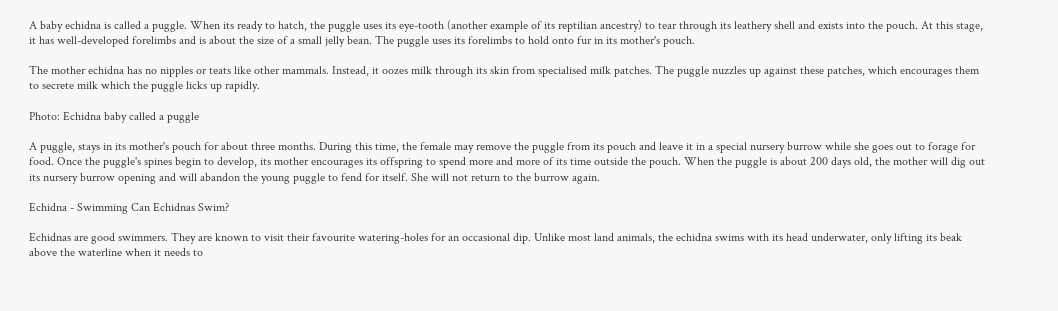A baby echidna is called a puggle. When its ready to hatch, the puggle uses its eye-tooth (another example of its reptilian ancestry) to tear through its leathery shell and exists into the pouch. At this stage, it has well-developed forelimbs and is about the size of a small jelly bean. The puggle uses its forelimbs to hold onto fur in its mother's pouch.

The mother echidna has no nipples or teats like other mammals. Instead, it oozes milk through its skin from specialised milk patches. The puggle nuzzles up against these patches, which encourages them to secrete milk which the puggle licks up rapidly.

Photo: Echidna baby called a puggle

A puggle, stays in its mother's pouch for about three months. During this time, the female may remove the puggle from its pouch and leave it in a special nursery burrow while she goes out to forage for food. Once the puggle's spines begin to develop, its mother encourages its offspring to spend more and more of its time outside the pouch. When the puggle is about 200 days old, the mother will dig out its nursery burrow opening and will abandon the young puggle to fend for itself. She will not return to the burrow again.

Echidna - Swimming Can Echidnas Swim?

Echidnas are good swimmers. They are known to visit their favourite watering-holes for an occasional dip. Unlike most land animals, the echidna swims with its head underwater, only lifting its beak above the waterline when it needs to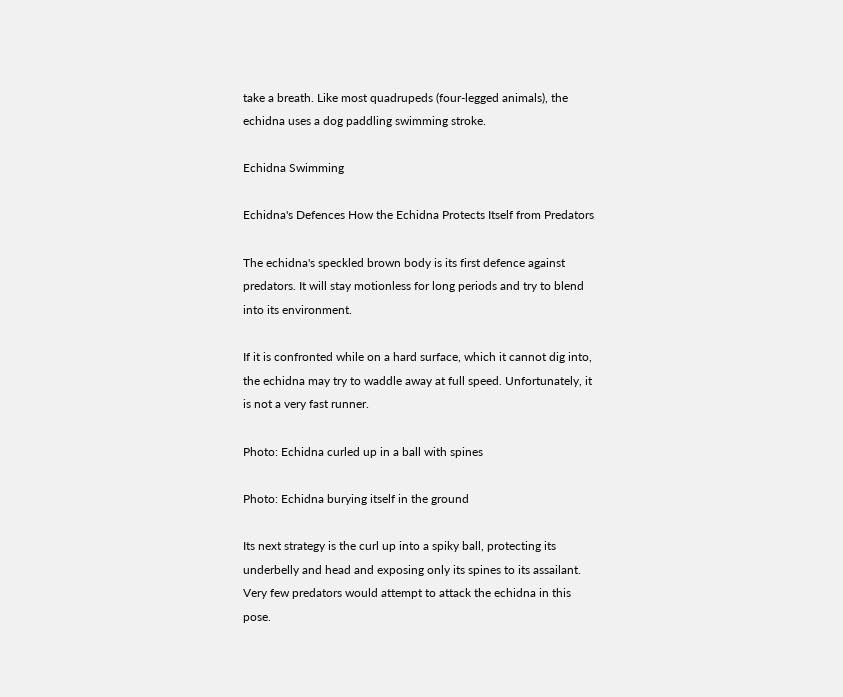take a breath. Like most quadrupeds (four-legged animals), the echidna uses a dog paddling swimming stroke.

Echidna Swimming

Echidna's Defences How the Echidna Protects Itself from Predators

The echidna's speckled brown body is its first defence against predators. It will stay motionless for long periods and try to blend into its environment.

If it is confronted while on a hard surface, which it cannot dig into, the echidna may try to waddle away at full speed. Unfortunately, it is not a very fast runner.

Photo: Echidna curled up in a ball with spines

Photo: Echidna burying itself in the ground

Its next strategy is the curl up into a spiky ball, protecting its underbelly and head and exposing only its spines to its assailant. Very few predators would attempt to attack the echidna in this pose.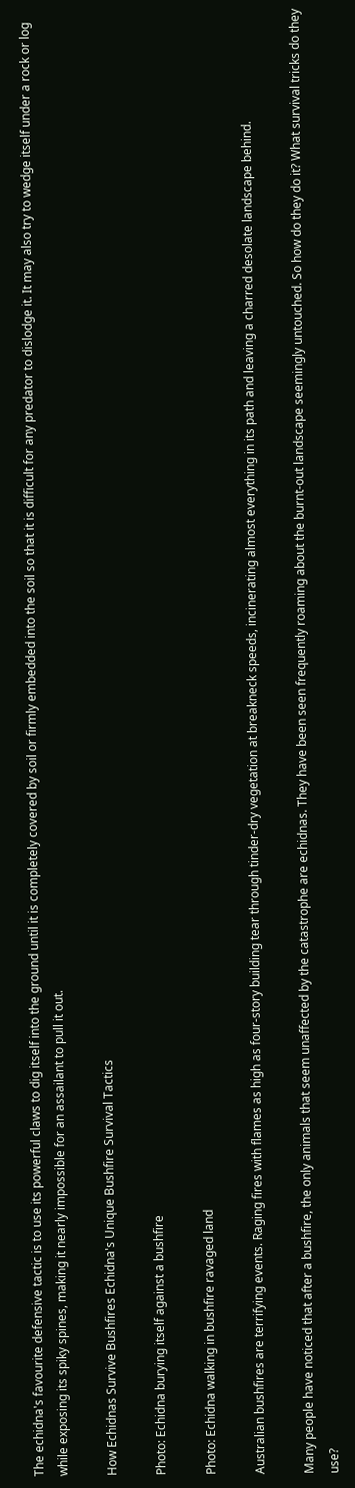The echidna's favourite defensive tactic is to use its powerful claws to dig itself into the ground until it is completely covered by soil or firmly embedded into the soil so that it is difficult for any predator to dislodge it. It may also try to wedge itself under a rock or log while exposing its spiky spines, making it nearly impossible for an assailant to pull it out.

How Echidnas Survive Bushfires Echidna's Unique Bushfire Survival Tactics

Photo: Echidna burying itself against a bushfire

Photo: Echidna walking in bushfire ravaged land

Australian bushfires are terrifying events. Raging fires with flames as high as four-story building tear through tinder-dry vegetation at breakneck speeds, incinerating almost everything in its path and leaving a charred desolate landscape behind.

Many people have noticed that after a bushfire, the only animals that seem unaffected by the catastrophe are echidnas. They have been seen frequently roaming about the burnt-out landscape seemingly untouched. So how do they do it? What survival tricks do they use?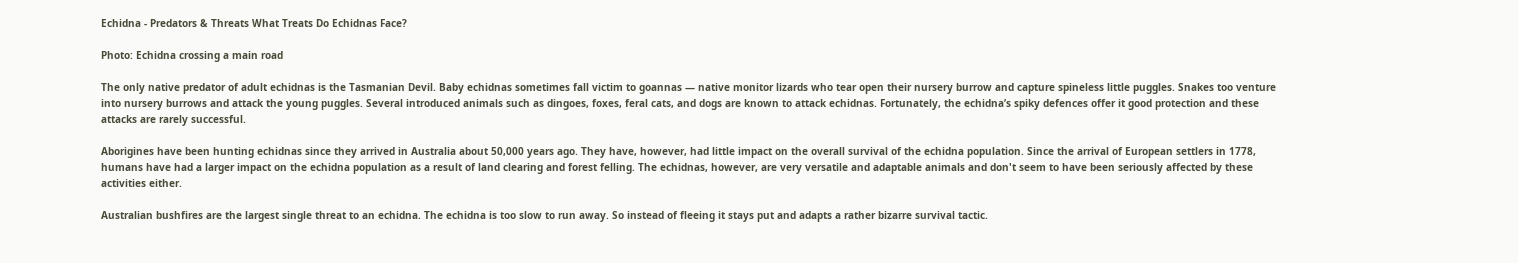Echidna - Predators & Threats What Treats Do Echidnas Face?

Photo: Echidna crossing a main road

The only native predator of adult echidnas is the Tasmanian Devil. Baby echidnas sometimes fall victim to goannas — native monitor lizards who tear open their nursery burrow and capture spineless little puggles. Snakes too venture into nursery burrows and attack the young puggles. Several introduced animals such as dingoes, foxes, feral cats, and dogs are known to attack echidnas. Fortunately, the echidna’s spiky defences offer it good protection and these attacks are rarely successful.

Aborigines have been hunting echidnas since they arrived in Australia about 50,000 years ago. They have, however, had little impact on the overall survival of the echidna population. Since the arrival of European settlers in 1778, humans have had a larger impact on the echidna population as a result of land clearing and forest felling. The echidnas, however, are very versatile and adaptable animals and don't seem to have been seriously affected by these activities either.

Australian bushfires are the largest single threat to an echidna. The echidna is too slow to run away. So instead of fleeing it stays put and adapts a rather bizarre survival tactic.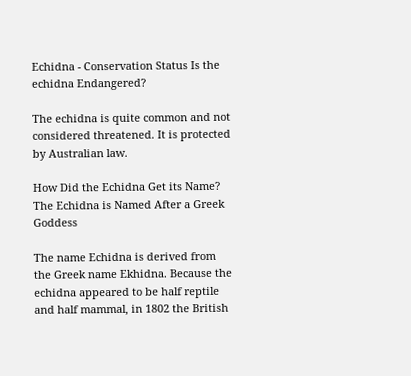Echidna - Conservation Status Is the echidna Endangered?

The echidna is quite common and not considered threatened. It is protected by Australian law.

How Did the Echidna Get its Name? The Echidna is Named After a Greek Goddess

The name Echidna is derived from the Greek name Ekhidna. Because the echidna appeared to be half reptile and half mammal, in 1802 the British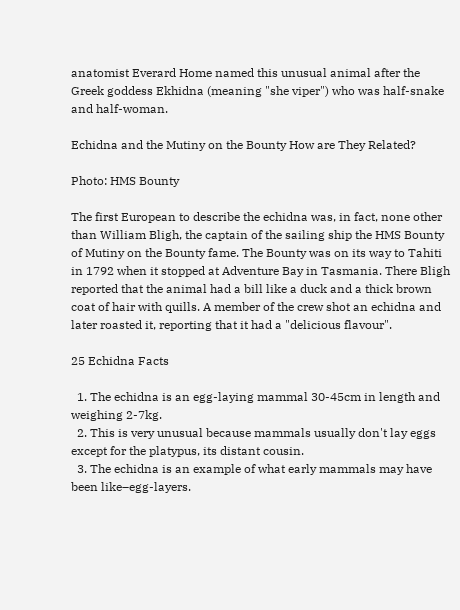anatomist Everard Home named this unusual animal after the Greek goddess Ekhidna (meaning "she viper") who was half-snake and half-woman.

Echidna and the Mutiny on the Bounty How are They Related?

Photo: HMS Bounty

The first European to describe the echidna was, in fact, none other than William Bligh, the captain of the sailing ship the HMS Bounty of Mutiny on the Bounty fame. The Bounty was on its way to Tahiti in 1792 when it stopped at Adventure Bay in Tasmania. There Bligh reported that the animal had a bill like a duck and a thick brown coat of hair with quills. A member of the crew shot an echidna and later roasted it, reporting that it had a "delicious flavour".

25 Echidna Facts

  1. The echidna is an egg-laying mammal 30-45cm in length and weighing 2-7kg.
  2. This is very unusual because mammals usually don't lay eggs except for the platypus, its distant cousin.
  3. The echidna is an example of what early mammals may have been like–egg-layers.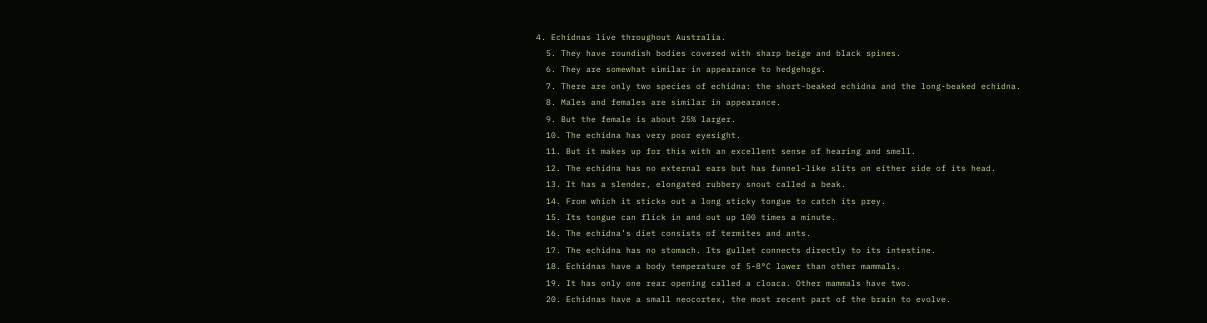4. Echidnas live throughout Australia.
  5. They have roundish bodies covered with sharp beige and black spines.
  6. They are somewhat similar in appearance to hedgehogs.
  7. There are only two species of echidna: the short-beaked echidna and the long-beaked echidna.
  8. Males and females are similar in appearance.
  9. But the female is about 25% larger.
  10. The echidna has very poor eyesight.
  11. But it makes up for this with an excellent sense of hearing and smell.
  12. The echidna has no external ears but has funnel-like slits on either side of its head.
  13. It has a slender, elongated rubbery snout called a beak.
  14. From which it sticks out a long sticky tongue to catch its prey.
  15. Its tongue can flick in and out up 100 times a minute.
  16. The echidna’s diet consists of termites and ants.
  17. The echidna has no stomach. Its gullet connects directly to its intestine.
  18. Echidnas have a body temperature of 5-8°C lower than other mammals.
  19. It has only one rear opening called a cloaca. Other mammals have two.
  20. Echidnas have a small neocortex, the most recent part of the brain to evolve.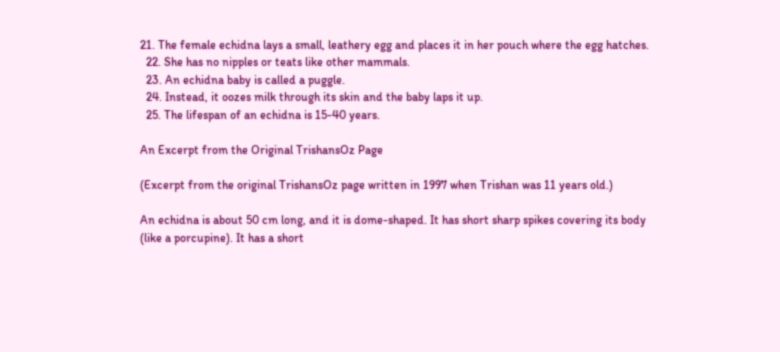21. The female echidna lays a small, leathery egg and places it in her pouch where the egg hatches.
  22. She has no nipples or teats like other mammals.
  23. An echidna baby is called a puggle.
  24. Instead, it oozes milk through its skin and the baby laps it up.
  25. The lifespan of an echidna is 15-40 years.

An Excerpt from the Original TrishansOz Page

(Excerpt from the original TrishansOz page written in 1997 when Trishan was 11 years old.)

An echidna is about 50 cm long, and it is dome-shaped. It has short sharp spikes covering its body (like a porcupine). It has a short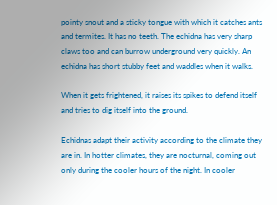pointy snout and a sticky tongue with which it catches ants and termites. It has no teeth. The echidna has very sharp claws too and can burrow underground very quickly. An echidna has short stubby feet and waddles when it walks.

When it gets frightened, it raises its spikes to defend itself and tries to dig itself into the ground.

Echidnas adapt their activity according to the climate they are in. In hotter climates, they are nocturnal, coming out only during the cooler hours of the night. In cooler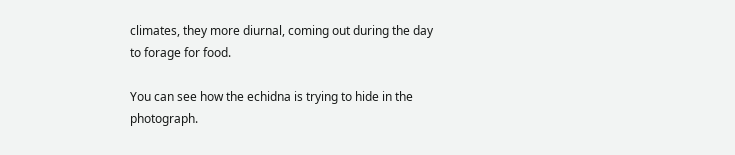climates, they more diurnal, coming out during the day to forage for food.

You can see how the echidna is trying to hide in the photograph.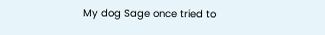My dog Sage once tried to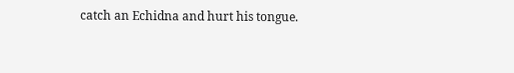catch an Echidna and hurt his tongue.